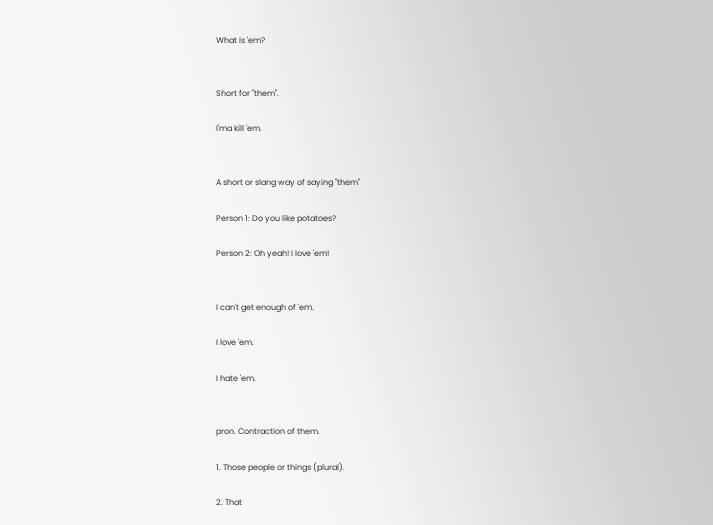What is 'em?


Short for "them".

I'ma kill 'em.


A short or slang way of saying "them"

Person 1: Do you like potatoes?

Person 2: Oh yeah! I love 'em!


I can't get enough of 'em.

I love 'em.

I hate 'em.


pron. Contraction of them.

1. Those people or things (plural).

2. That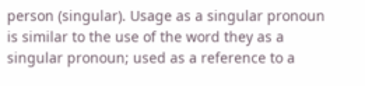person (singular). Usage as a singular pronoun is similar to the use of the word they as a singular pronoun; used as a reference to a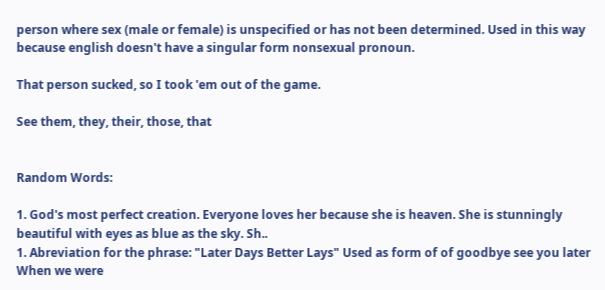person where sex (male or female) is unspecified or has not been determined. Used in this way because english doesn't have a singular form nonsexual pronoun.

That person sucked, so I took 'em out of the game.

See them, they, their, those, that


Random Words:

1. God's most perfect creation. Everyone loves her because she is heaven. She is stunningly beautiful with eyes as blue as the sky. Sh..
1. Abreviation for the phrase: "Later Days Better Lays" Used as form of of goodbye see you later When we were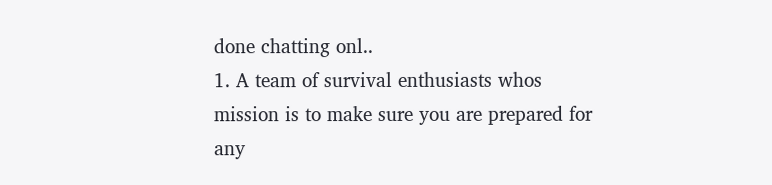done chatting onl..
1. A team of survival enthusiasts whos mission is to make sure you are prepared for any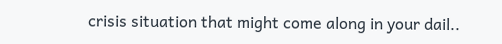crisis situation that might come along in your dail..